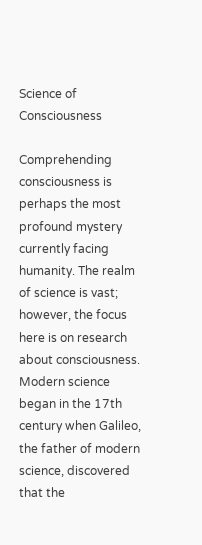Science of Consciousness

Comprehending consciousness is perhaps the most profound mystery currently facing humanity. The realm of science is vast; however, the focus here is on research about consciousness. Modern science began in the 17th century when Galileo, the father of modern science, discovered that the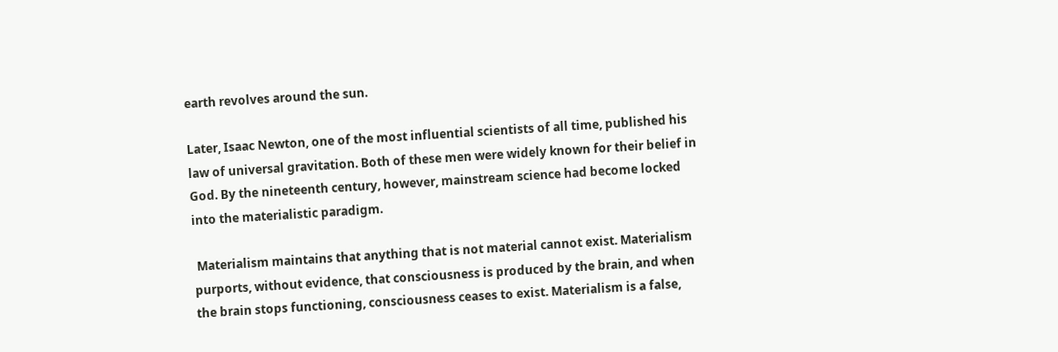earth revolves around the sun.

Later, Isaac Newton, one of the most influential scientists of all time, published his law of universal gravitation. Both of these men were widely known for their belief in God. By the nineteenth century, however, mainstream science had become locked into the materialistic paradigm.

 Materialism maintains that anything that is not material cannot exist. Materialism purports, without evidence, that consciousness is produced by the brain, and when the brain stops functioning, consciousness ceases to exist. Materialism is a false,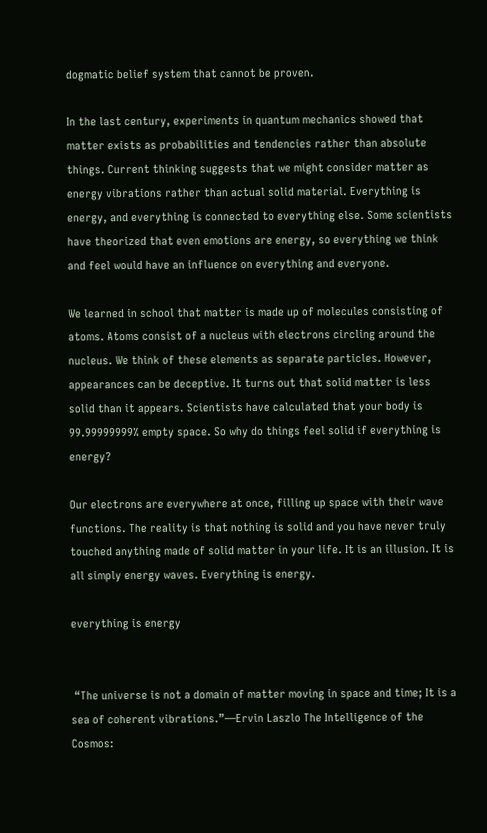dogmatic belief system that cannot be proven.

In the last century, experiments in quantum mechanics showed that matter exists as probabilities and tendencies rather than absolute things. Current thinking suggests that we might consider matter as energy vibrations rather than actual solid material. Everything is energy, and everything is connected to everything else. Some scientists have theorized that even emotions are energy, so everything we think and feel would have an influence on everything and everyone.

We learned in school that matter is made up of molecules consisting of atoms. Atoms consist of a nucleus with electrons circling around the nucleus. We think of these elements as separate particles. However, appearances can be deceptive. It turns out that solid matter is less solid than it appears. Scientists have calculated that your body is 99.99999999% empty space. So why do things feel solid if everything is energy?

Our electrons are everywhere at once, filling up space with their wave functions. The reality is that nothing is solid and you have never truly touched anything made of solid matter in your life. It is an illusion. It is all simply energy waves. Everything is energy.

everything is energy


 “The universe is not a domain of matter moving in space and time; It is a sea of coherent vibrations.”—Ervin Laszlo The Intelligence of the Cosmos: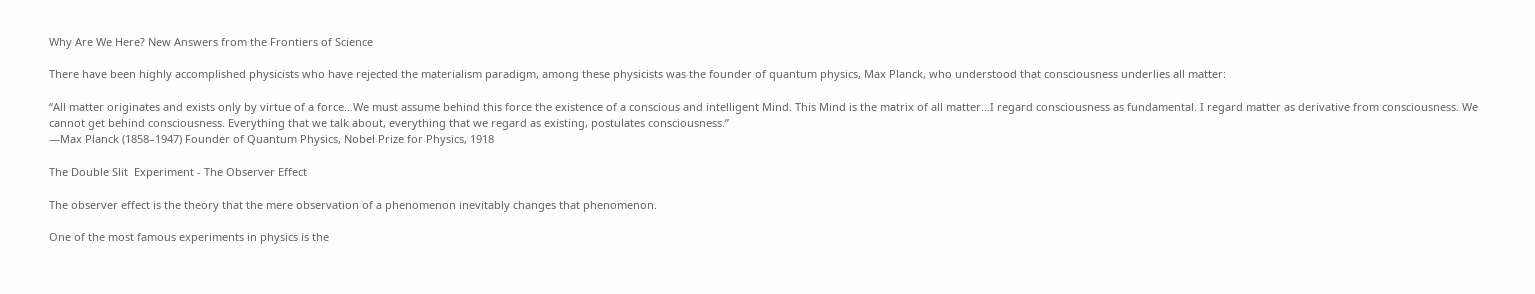Why Are We Here? New Answers from the Frontiers of Science

There have been highly accomplished physicists who have rejected the materialism paradigm, among these physicists was the founder of quantum physics, Max Planck, who understood that consciousness underlies all matter:

“All matter originates and exists only by virtue of a force…We must assume behind this force the existence of a conscious and intelligent Mind. This Mind is the matrix of all matter…I regard consciousness as fundamental. I regard matter as derivative from consciousness. We cannot get behind consciousness. Everything that we talk about, everything that we regard as existing, postulates consciousness.”
—Max Planck (1858–1947) Founder of Quantum Physics, Nobel Prize for Physics, 1918

The Double Slit  Experiment - The Observer Effect

The observer effect is the theory that the mere observation of a phenomenon inevitably changes that phenomenon.

One of the most famous experiments in physics is the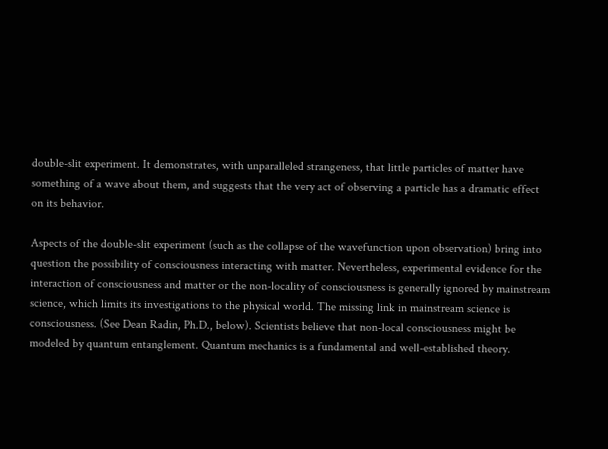double-slit experiment. It demonstrates, with unparalleled strangeness, that little particles of matter have something of a wave about them, and suggests that the very act of observing a particle has a dramatic effect on its behavior.

Aspects of the double-slit experiment (such as the collapse of the wavefunction upon observation) bring into question the possibility of consciousness interacting with matter. Nevertheless, experimental evidence for the interaction of consciousness and matter or the non-locality of consciousness is generally ignored by mainstream science, which limits its investigations to the physical world. The missing link in mainstream science is consciousness. (See Dean Radin, Ph.D., below). Scientists believe that non-local consciousness might be modeled by quantum entanglement. Quantum mechanics is a fundamental and well-established theory.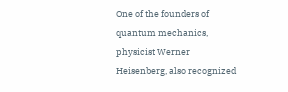One of the founders of quantum mechanics, physicist Werner Heisenberg, also recognized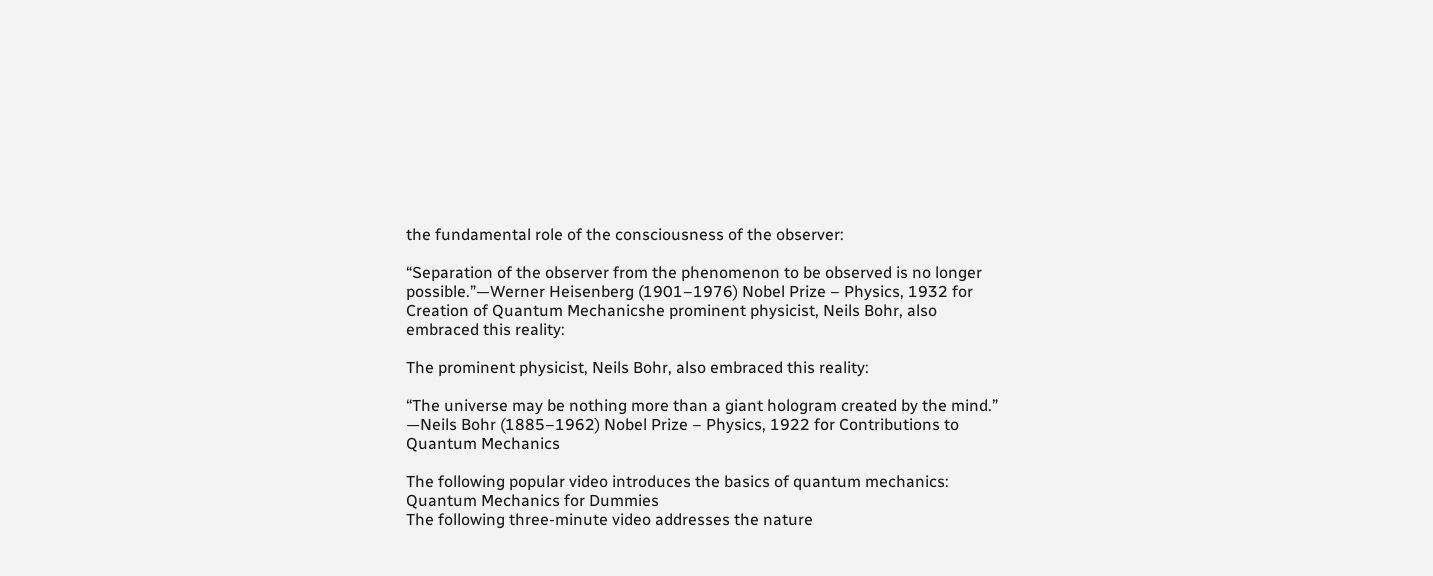the fundamental role of the consciousness of the observer:

“Separation of the observer from the phenomenon to be observed is no longer possible.”—Werner Heisenberg (1901–1976) Nobel Prize – Physics, 1932 for Creation of Quantum Mechanicshe prominent physicist, Neils Bohr, also embraced this reality:

The prominent physicist, Neils Bohr, also embraced this reality:

“The universe may be nothing more than a giant hologram created by the mind.”
—Neils Bohr (1885–1962) Nobel Prize – Physics, 1922 for Contributions to Quantum Mechanics

The following popular video introduces the basics of quantum mechanics: Quantum Mechanics for Dummies
The following three-minute video addresses the nature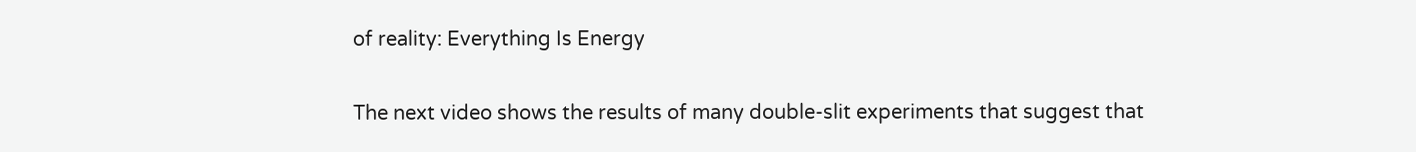of reality: Everything Is Energy

The next video shows the results of many double-slit experiments that suggest that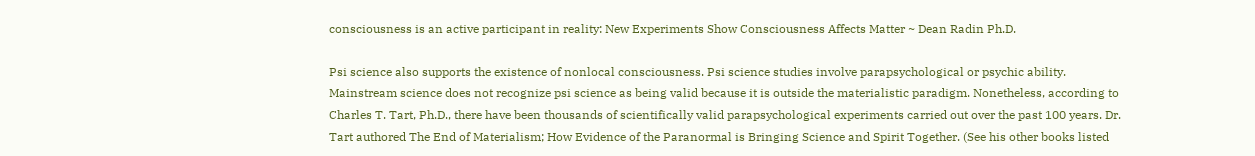consciousness is an active participant in reality: New Experiments Show Consciousness Affects Matter ~ Dean Radin Ph.D.

Psi science also supports the existence of nonlocal consciousness. Psi science studies involve parapsychological or psychic ability. Mainstream science does not recognize psi science as being valid because it is outside the materialistic paradigm. Nonetheless, according to Charles T. Tart, Ph.D., there have been thousands of scientifically valid parapsychological experiments carried out over the past 100 years. Dr. Tart authored The End of Materialism; How Evidence of the Paranormal is Bringing Science and Spirit Together. (See his other books listed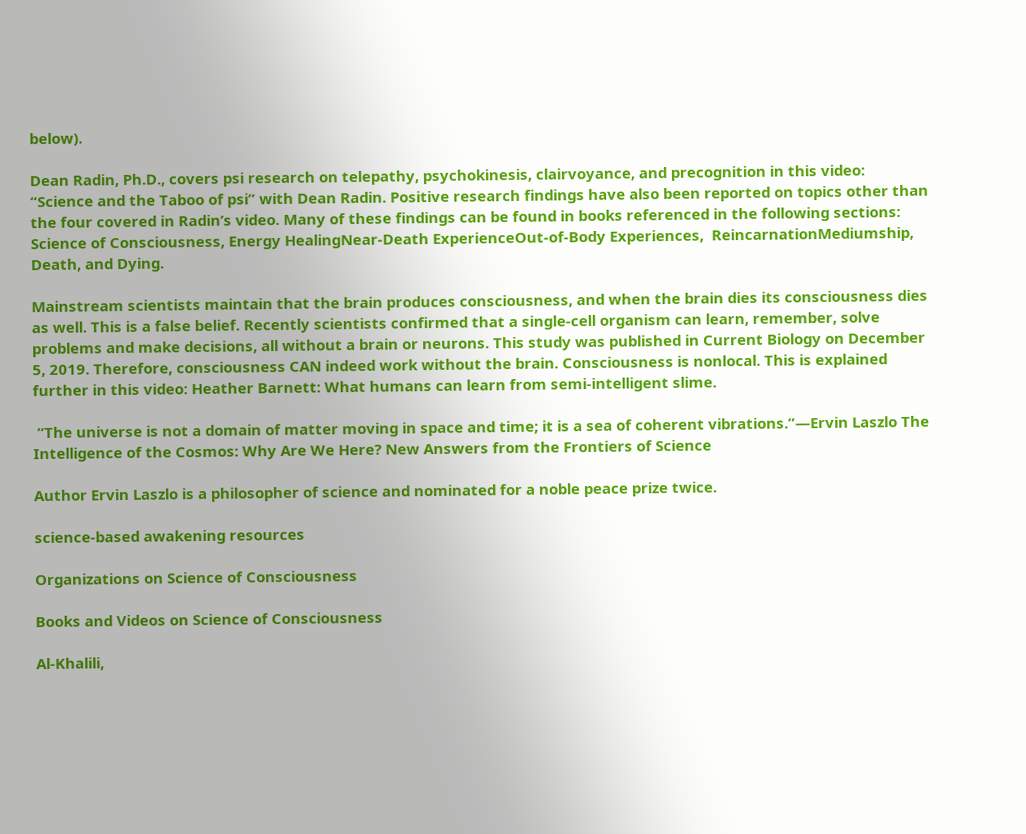below).

Dean Radin, Ph.D., covers psi research on telepathy, psychokinesis, clairvoyance, and precognition in this video:  “Science and the Taboo of psi” with Dean Radin. Positive research findings have also been reported on topics other than the four covered in Radin’s video. Many of these findings can be found in books referenced in the following sections: Science of Consciousness, Energy HealingNear-Death ExperienceOut-of-Body Experiences,  ReincarnationMediumship, Death, and Dying.

Mainstream scientists maintain that the brain produces consciousness, and when the brain dies its consciousness dies as well. This is a false belief. Recently scientists confirmed that a single-cell organism can learn, remember, solve problems and make decisions, all without a brain or neurons. This study was published in Current Biology on December 5, 2019. Therefore, consciousness CAN indeed work without the brain. Consciousness is nonlocal. This is explained further in this video: Heather Barnett: What humans can learn from semi-intelligent slime.

 “The universe is not a domain of matter moving in space and time; it is a sea of coherent vibrations.”—Ervin Laszlo The Intelligence of the Cosmos: Why Are We Here? New Answers from the Frontiers of Science

Author Ervin Laszlo is a philosopher of science and nominated for a noble peace prize twice.

science-based awakening resources

Organizations on Science of Consciousness

Books and Videos on Science of Consciousness

Al-Khalili,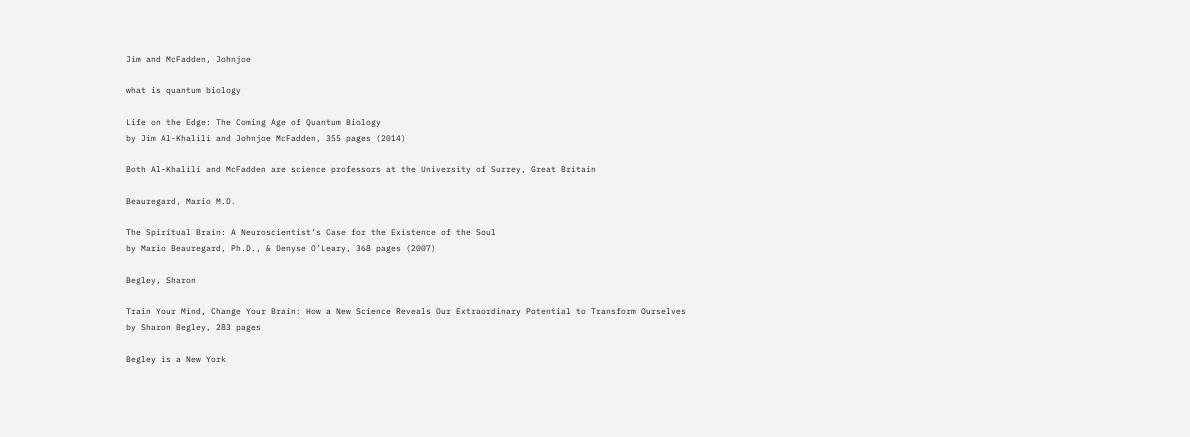Jim and McFadden, Johnjoe

what is quantum biology

Life on the Edge: The Coming Age of Quantum Biology
by Jim Al-Khalili and Johnjoe McFadden, 355 pages (2014)

Both Al-Khalili and McFadden are science professors at the University of Surrey, Great Britain

Beauregard, Mario M.D.

The Spiritual Brain: A Neuroscientist’s Case for the Existence of the Soul
by Mario Beauregard, Ph.D., & Denyse O’Leary, 368 pages (2007)

Begley, Sharon

Train Your Mind, Change Your Brain: How a New Science Reveals Our Extraordinary Potential to Transform Ourselves
by Sharon Begley, 283 pages

Begley is a New York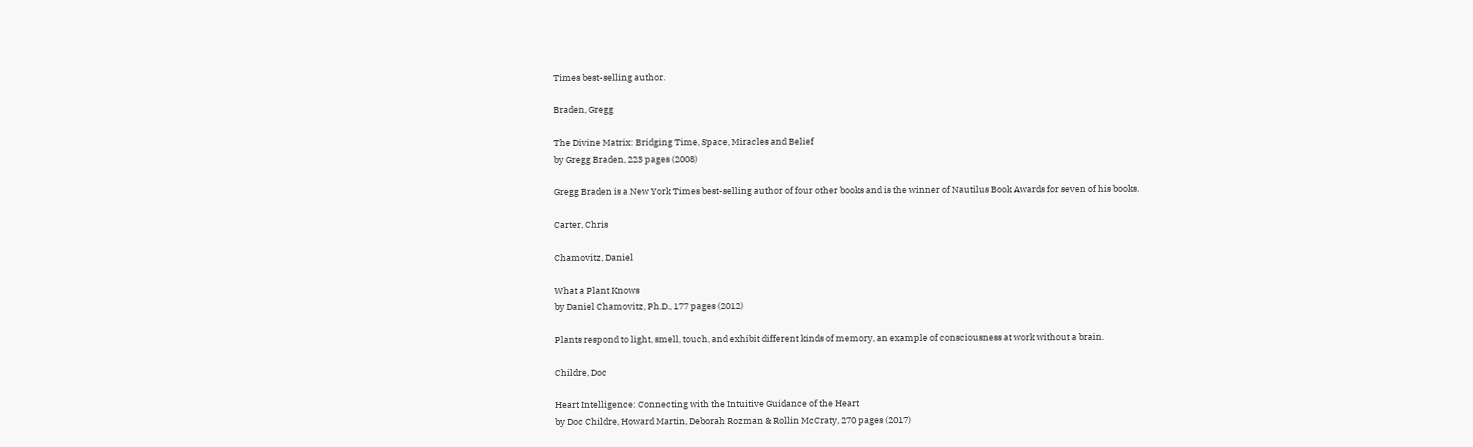Times best-selling author.

Braden, Gregg

The Divine Matrix: Bridging Time, Space, Miracles and Belief
by Gregg Braden, 223 pages (2008)

Gregg Braden is a New York Times best-selling author of four other books and is the winner of Nautilus Book Awards for seven of his books.

Carter, Chris

Chamovitz, Daniel

What a Plant Knows
by Daniel Chamovitz, Ph.D., 177 pages (2012)

Plants respond to light, smell, touch, and exhibit different kinds of memory, an example of consciousness at work without a brain.

Childre, Doc

Heart Intelligence: Connecting with the Intuitive Guidance of the Heart
by Doc Childre, Howard Martin, Deborah Rozman & Rollin McCraty, 270 pages (2017)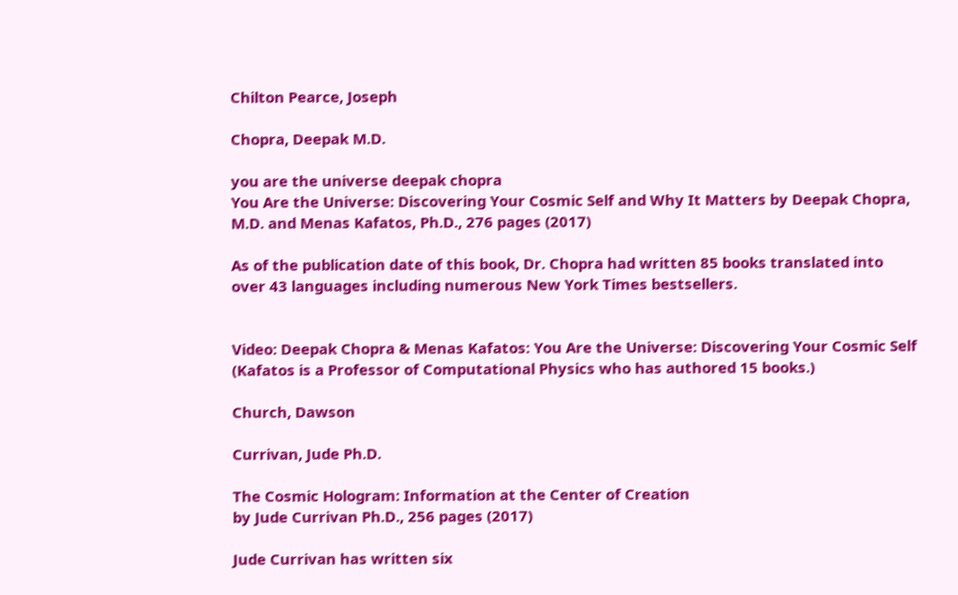Chilton Pearce, Joseph

Chopra, Deepak M.D.

you are the universe deepak chopra
You Are the Universe: Discovering Your Cosmic Self and Why It Matters by Deepak Chopra, M.D. and Menas Kafatos, Ph.D., 276 pages (2017)

As of the publication date of this book, Dr. Chopra had written 85 books translated into over 43 languages including numerous New York Times bestsellers.


Video: Deepak Chopra & Menas Kafatos: You Are the Universe: Discovering Your Cosmic Self  (Kafatos is a Professor of Computational Physics who has authored 15 books.)

Church, Dawson

Currivan, Jude Ph.D.

The Cosmic Hologram: Information at the Center of Creation
by Jude Currivan Ph.D., 256 pages (2017)

Jude Currivan has written six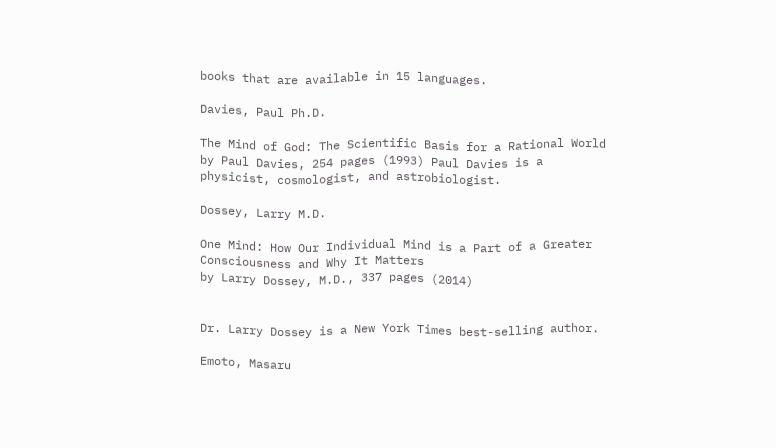books that are available in 15 languages.

Davies, Paul Ph.D.

The Mind of God: The Scientific Basis for a Rational World by Paul Davies, 254 pages (1993) Paul Davies is a physicist, cosmologist, and astrobiologist.

Dossey, Larry M.D.

One Mind: How Our Individual Mind is a Part of a Greater Consciousness and Why It Matters
by Larry Dossey, M.D., 337 pages (2014)


Dr. Larry Dossey is a New York Times best-selling author.

Emoto, Masaru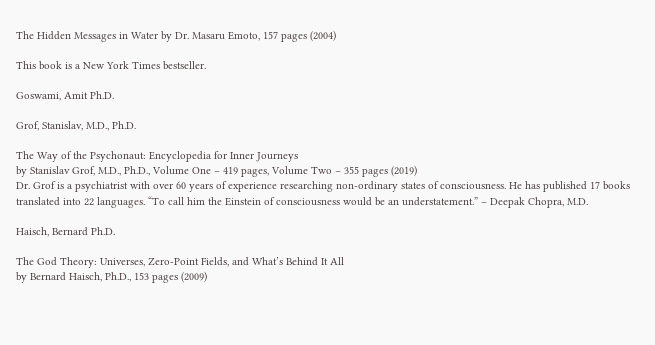The Hidden Messages in Water by Dr. Masaru Emoto, 157 pages (2004)

This book is a New York Times bestseller.

Goswami, Amit Ph.D.

Grof, Stanislav, M.D., Ph.D.

The Way of the Psychonaut: Encyclopedia for Inner Journeys
by Stanislav Grof, M.D., Ph.D., Volume One – 419 pages, Volume Two – 355 pages (2019)
Dr. Grof is a psychiatrist with over 60 years of experience researching non-ordinary states of consciousness. He has published 17 books translated into 22 languages. “To call him the Einstein of consciousness would be an understatement.” – Deepak Chopra, M.D.

Haisch, Bernard Ph.D.

The God Theory: Universes, Zero-Point Fields, and What’s Behind It All
by Bernard Haisch, Ph.D., 153 pages (2009)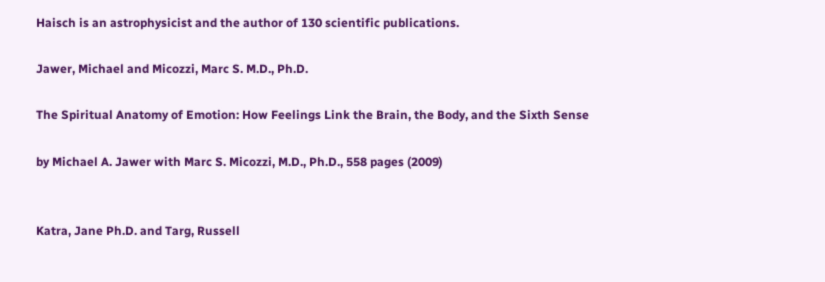Haisch is an astrophysicist and the author of 130 scientific publications.

Jawer, Michael and Micozzi, Marc S. M.D., Ph.D.

The Spiritual Anatomy of Emotion: How Feelings Link the Brain, the Body, and the Sixth Sense

by Michael A. Jawer with Marc S. Micozzi, M.D., Ph.D., 558 pages (2009)


Katra, Jane Ph.D. and Targ, Russell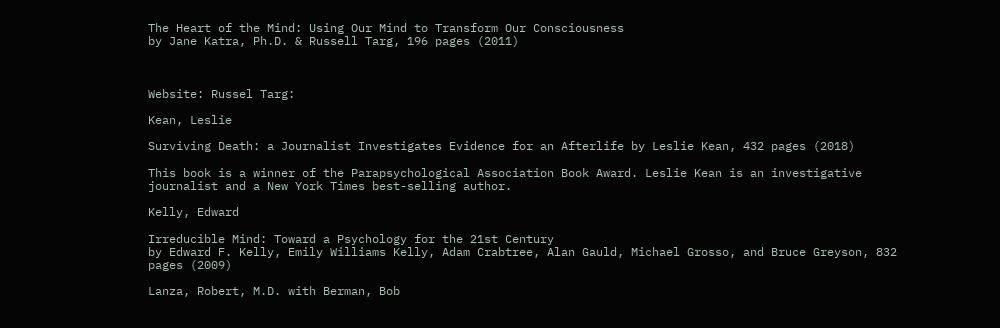The Heart of the Mind: Using Our Mind to Transform Our Consciousness
by Jane Katra, Ph.D. & Russell Targ, 196 pages (2011)



Website: Russel Targ:

Kean, Leslie

Surviving Death: a Journalist Investigates Evidence for an Afterlife by Leslie Kean, 432 pages (2018)

This book is a winner of the Parapsychological Association Book Award. Leslie Kean is an investigative journalist and a New York Times best-selling author.

Kelly, Edward

Irreducible Mind: Toward a Psychology for the 21st Century
by Edward F. Kelly, Emily Williams Kelly, Adam Crabtree, Alan Gauld, Michael Grosso, and Bruce Greyson, 832 pages (2009)

Lanza, Robert, M.D. with Berman, Bob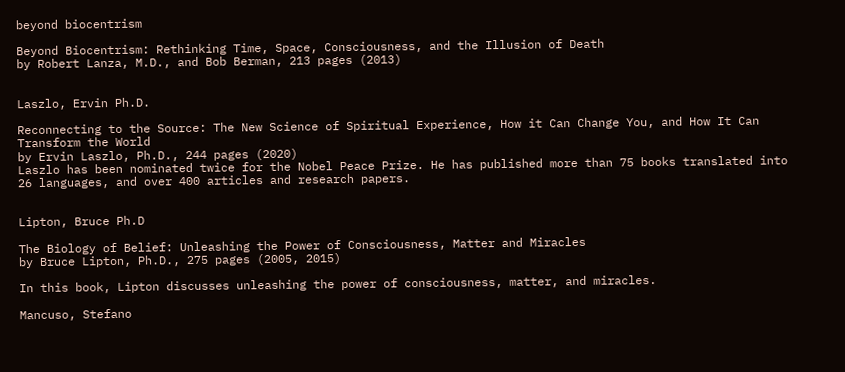beyond biocentrism

Beyond Biocentrism: Rethinking Time, Space, Consciousness, and the Illusion of Death
by Robert Lanza, M.D., and Bob Berman, 213 pages (2013)


Laszlo, Ervin Ph.D.

Reconnecting to the Source: The New Science of Spiritual Experience, How it Can Change You, and How It Can Transform the World
by Ervin Laszlo, Ph.D., 244 pages (2020)
Laszlo has been nominated twice for the Nobel Peace Prize. He has published more than 75 books translated into 26 languages, and over 400 articles and research papers.


Lipton, Bruce Ph.D

The Biology of Belief: Unleashing the Power of Consciousness, Matter and Miracles
by Bruce Lipton, Ph.D., 275 pages (2005, 2015)

In this book, Lipton discusses unleashing the power of consciousness, matter, and miracles.

Mancuso, Stefano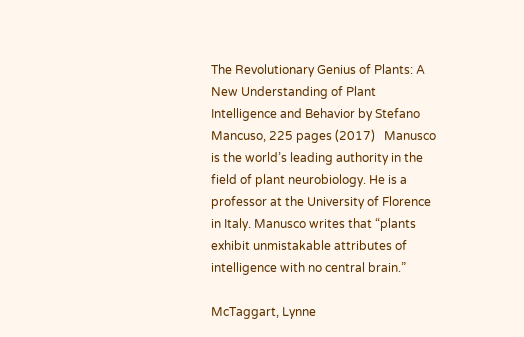The Revolutionary Genius of Plants: A New Understanding of Plant Intelligence and Behavior by Stefano Mancuso, 225 pages (2017)   Manusco is the world’s leading authority in the field of plant neurobiology. He is a professor at the University of Florence in Italy. Manusco writes that “plants exhibit unmistakable attributes of intelligence with no central brain.”

McTaggart, Lynne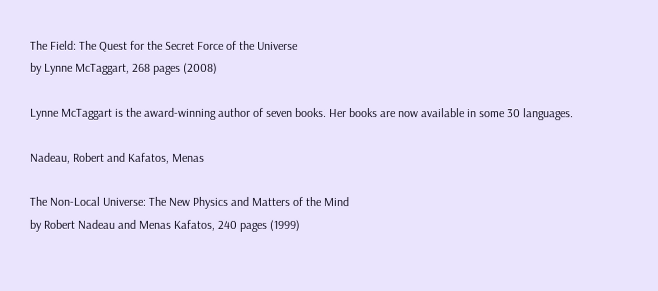The Field: The Quest for the Secret Force of the Universe
by Lynne McTaggart, 268 pages (2008)

Lynne McTaggart is the award-winning author of seven books. Her books are now available in some 30 languages.

Nadeau, Robert and Kafatos, Menas

The Non-Local Universe: The New Physics and Matters of the Mind
by Robert Nadeau and Menas Kafatos, 240 pages (1999)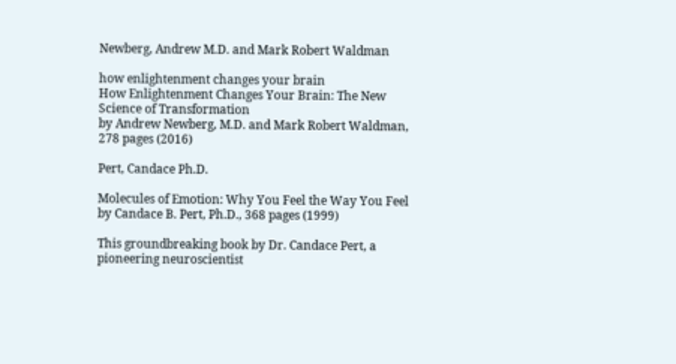Newberg, Andrew M.D. and Mark Robert Waldman

how enlightenment changes your brain
How Enlightenment Changes Your Brain: The New Science of Transformation
by Andrew Newberg, M.D. and Mark Robert Waldman, 278 pages (2016)

Pert, Candace Ph.D.

Molecules of Emotion: Why You Feel the Way You Feel
by Candace B. Pert, Ph.D., 368 pages (1999)

This groundbreaking book by Dr. Candace Pert, a pioneering neuroscientist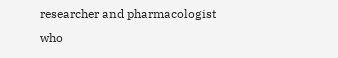researcher and pharmacologist who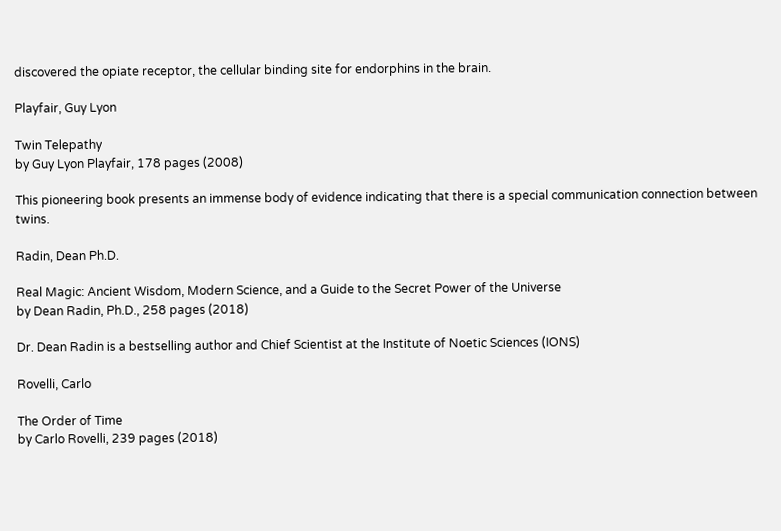discovered the opiate receptor, the cellular binding site for endorphins in the brain.

Playfair, Guy Lyon

Twin Telepathy
by Guy Lyon Playfair, 178 pages (2008)

This pioneering book presents an immense body of evidence indicating that there is a special communication connection between twins.

Radin, Dean Ph.D.

Real Magic: Ancient Wisdom, Modern Science, and a Guide to the Secret Power of the Universe
by Dean Radin, Ph.D., 258 pages (2018)

Dr. Dean Radin is a bestselling author and Chief Scientist at the Institute of Noetic Sciences (IONS)

Rovelli, Carlo

The Order of Time
by Carlo Rovelli, 239 pages (2018)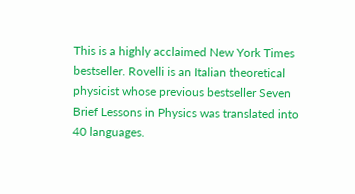This is a highly acclaimed New York Times bestseller. Rovelli is an Italian theoretical physicist whose previous bestseller Seven Brief Lessons in Physics was translated into 40 languages.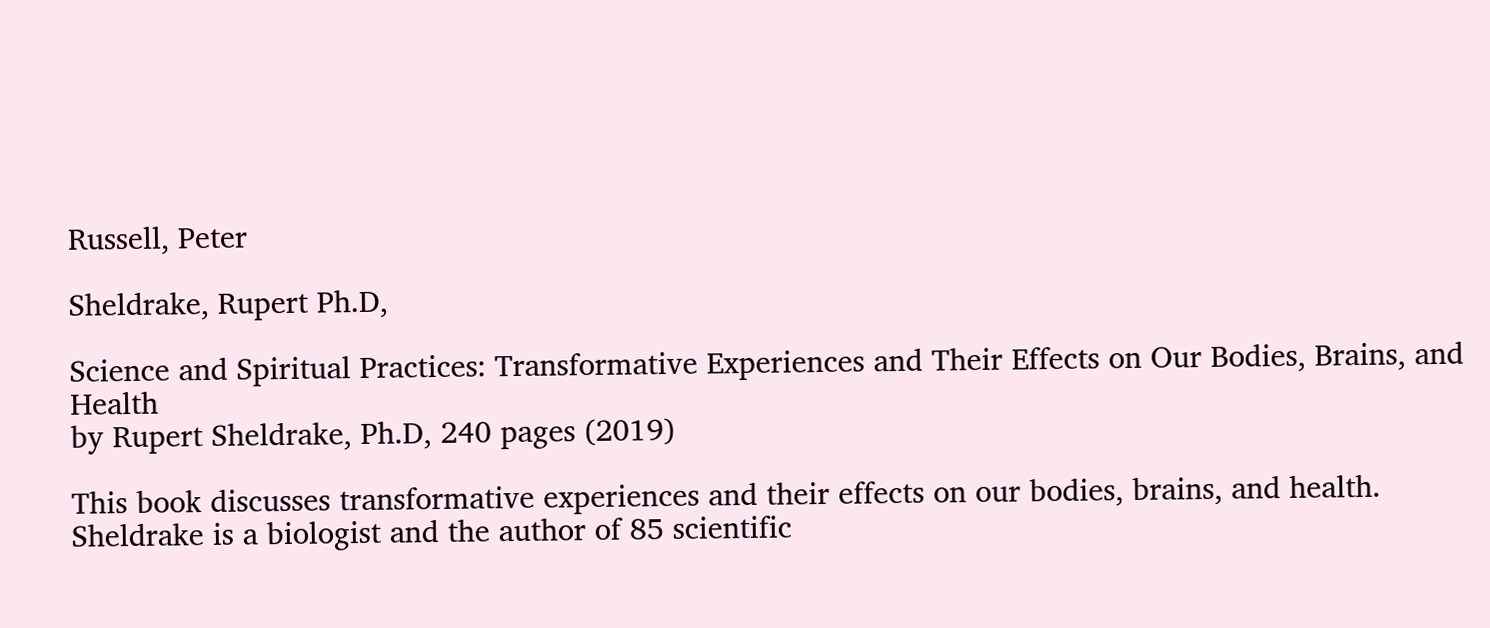Russell, Peter

Sheldrake, Rupert Ph.D,

Science and Spiritual Practices: Transformative Experiences and Their Effects on Our Bodies, Brains, and Health
by Rupert Sheldrake, Ph.D, 240 pages (2019)

This book discusses transformative experiences and their effects on our bodies, brains, and health. Sheldrake is a biologist and the author of 85 scientific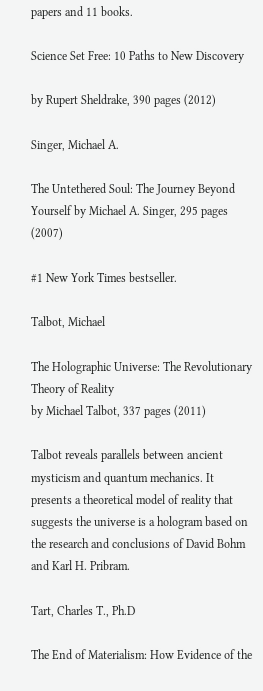papers and 11 books.

Science Set Free: 10 Paths to New Discovery

by Rupert Sheldrake, 390 pages (2012)

Singer, Michael A.

The Untethered Soul: The Journey Beyond Yourself by Michael A. Singer, 295 pages (2007)

#1 New York Times bestseller.

Talbot, Michael

The Holographic Universe: The Revolutionary Theory of Reality
by Michael Talbot, 337 pages (2011)

Talbot reveals parallels between ancient mysticism and quantum mechanics. It presents a theoretical model of reality that suggests the universe is a hologram based on the research and conclusions of David Bohm and Karl H. Pribram.

Tart, Charles T., Ph.D

The End of Materialism: How Evidence of the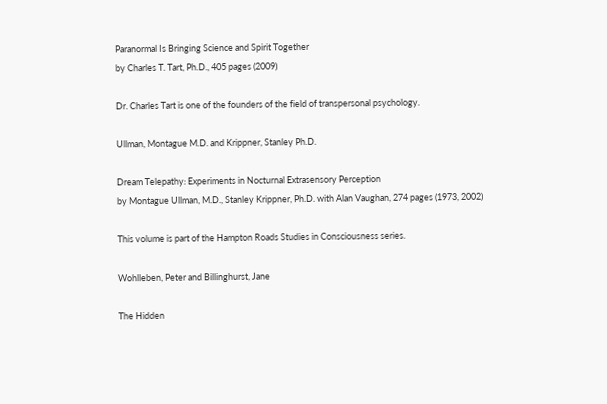Paranormal Is Bringing Science and Spirit Together
by Charles T. Tart, Ph.D., 405 pages (2009)

Dr. Charles Tart is one of the founders of the field of transpersonal psychology.

Ullman, Montague M.D. and Krippner, Stanley Ph.D.

Dream Telepathy: Experiments in Nocturnal Extrasensory Perception
by Montague Ullman, M.D., Stanley Krippner, Ph.D. with Alan Vaughan, 274 pages (1973, 2002)

This volume is part of the Hampton Roads Studies in Consciousness series.

Wohlleben, Peter and Billinghurst, Jane

The Hidden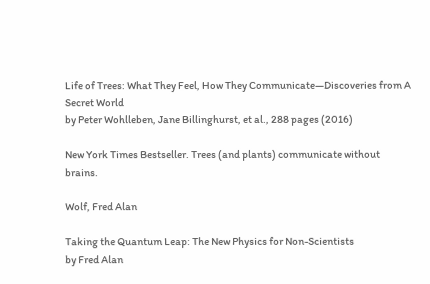Life of Trees: What They Feel, How They Communicate―Discoveries from A Secret World
by Peter Wohlleben, Jane Billinghurst, et al., 288 pages (2016)

New York Times Bestseller. Trees (and plants) communicate without brains.

Wolf, Fred Alan

Taking the Quantum Leap: The New Physics for Non-Scientists
by Fred Alan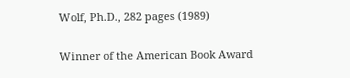Wolf, Ph.D., 282 pages (1989)

Winner of the American Book Award